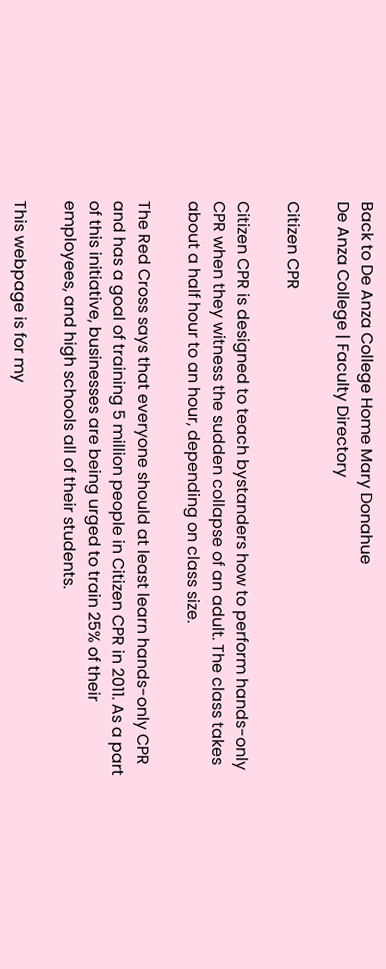Back to De Anza College Home Mary Donahue
De Anza College | Faculty Directory

Citizen CPR

Citizen CPR is designed to teach bystanders how to perform hands-only CPR when they witness the sudden collapse of an adult. The class takes about a half hour to an hour, depending on class size.

The Red Cross says that everyone should at least learn hands-only CPR and has a goal of training 5 million people in Citizen CPR in 2011. As a part of this initiative, businesses are being urged to train 25% of their employees, and high schools all of their students.

This webpage is for my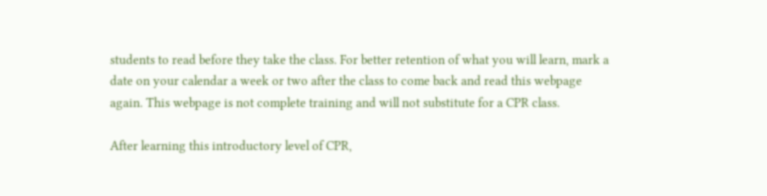students to read before they take the class. For better retention of what you will learn, mark a date on your calendar a week or two after the class to come back and read this webpage again. This webpage is not complete training and will not substitute for a CPR class.

After learning this introductory level of CPR,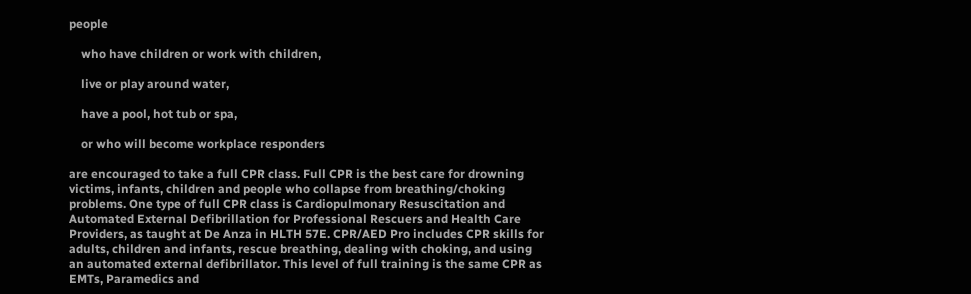people

    who have children or work with children,

    live or play around water,

    have a pool, hot tub or spa,

    or who will become workplace responders

are encouraged to take a full CPR class. Full CPR is the best care for drowning victims, infants, children and people who collapse from breathing/choking problems. One type of full CPR class is Cardiopulmonary Resuscitation and Automated External Defibrillation for Professional Rescuers and Health Care Providers, as taught at De Anza in HLTH 57E. CPR/AED Pro includes CPR skills for adults, children and infants, rescue breathing, dealing with choking, and using an automated external defibrillator. This level of full training is the same CPR as EMTs, Paramedics and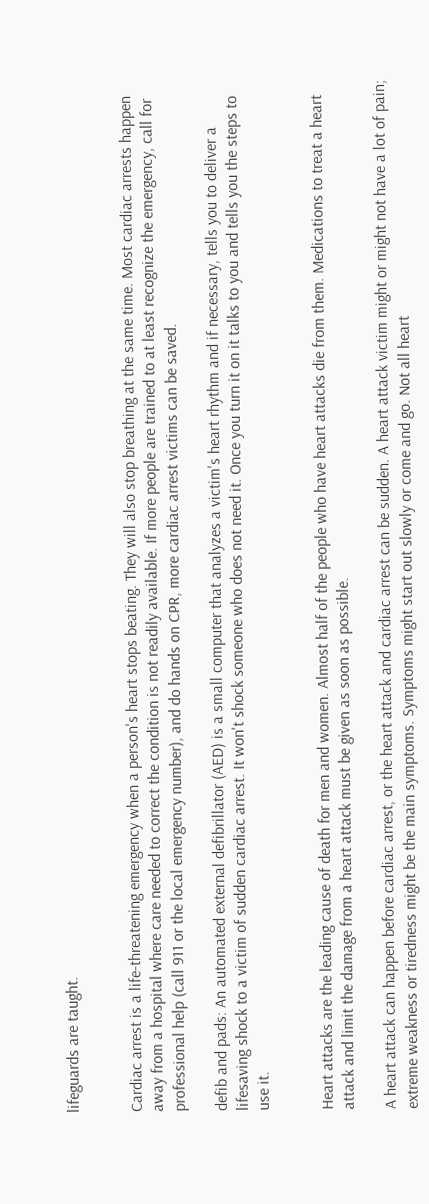lifeguards are taught.


Cardiac arrest is a life-threatening emergency when a person's heart stops beating. They will also stop breathing at the same time. Most cardiac arrests happen away from a hospital where care needed to correct the condition is not readily available. If more people are trained to at least recognize the emergency, call for professional help (call 911 or the local emergency number), and do hands on CPR, more cardiac arrest victims can be saved.

defib and pads: An automated external defibrillator (AED) is a small computer that analyzes a victim's heart rhythm and if necessary, tells you to deliver a lifesaving shock to a victim of sudden cardiac arrest. It won't shock someone who does not need it. Once you turn it on it talks to you and tells you the steps to use it.


Heart attacks are the leading cause of death for men and women. Almost half of the people who have heart attacks die from them. Medications to treat a heart attack and limit the damage from a heart attack must be given as soon as possible.

A heart attack can happen before cardiac arrest, or the heart attack and cardiac arrest can be sudden. A heart attack victim might or might not have a lot of pain; extreme weakness or tiredness might be the main symptoms. Symptoms might start out slowly or come and go. Not all heart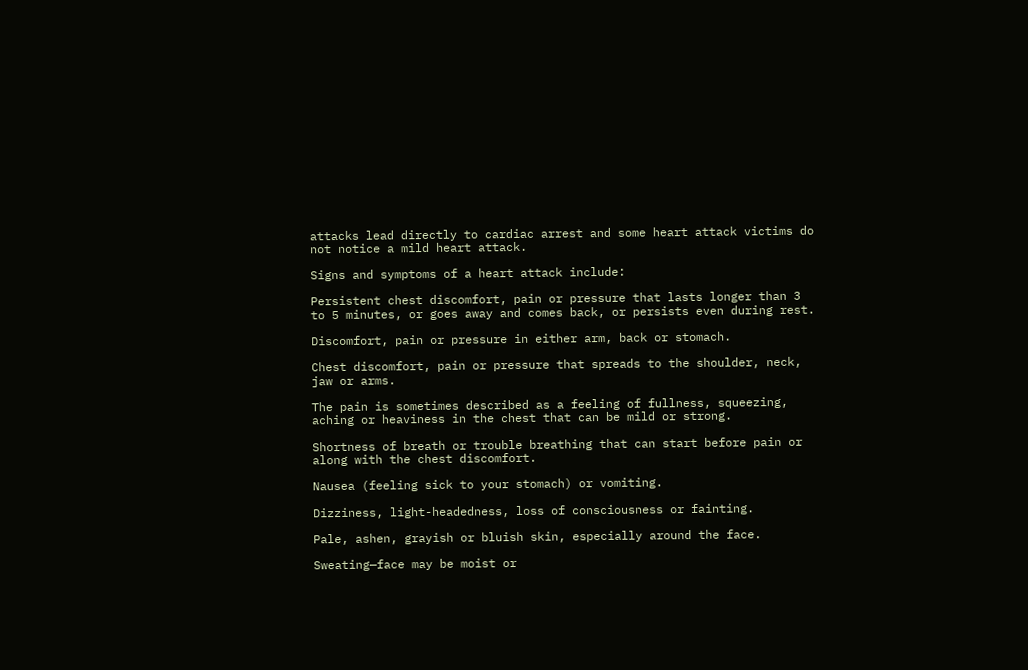attacks lead directly to cardiac arrest and some heart attack victims do not notice a mild heart attack.

Signs and symptoms of a heart attack include:

Persistent chest discomfort, pain or pressure that lasts longer than 3 to 5 minutes, or goes away and comes back, or persists even during rest.

Discomfort, pain or pressure in either arm, back or stomach.

Chest discomfort, pain or pressure that spreads to the shoulder, neck, jaw or arms.

The pain is sometimes described as a feeling of fullness, squeezing, aching or heaviness in the chest that can be mild or strong.

Shortness of breath or trouble breathing that can start before pain or along with the chest discomfort.

Nausea (feeling sick to your stomach) or vomiting.

Dizziness, light-headedness, loss of consciousness or fainting.

Pale, ashen, grayish or bluish skin, especially around the face.

Sweating—face may be moist or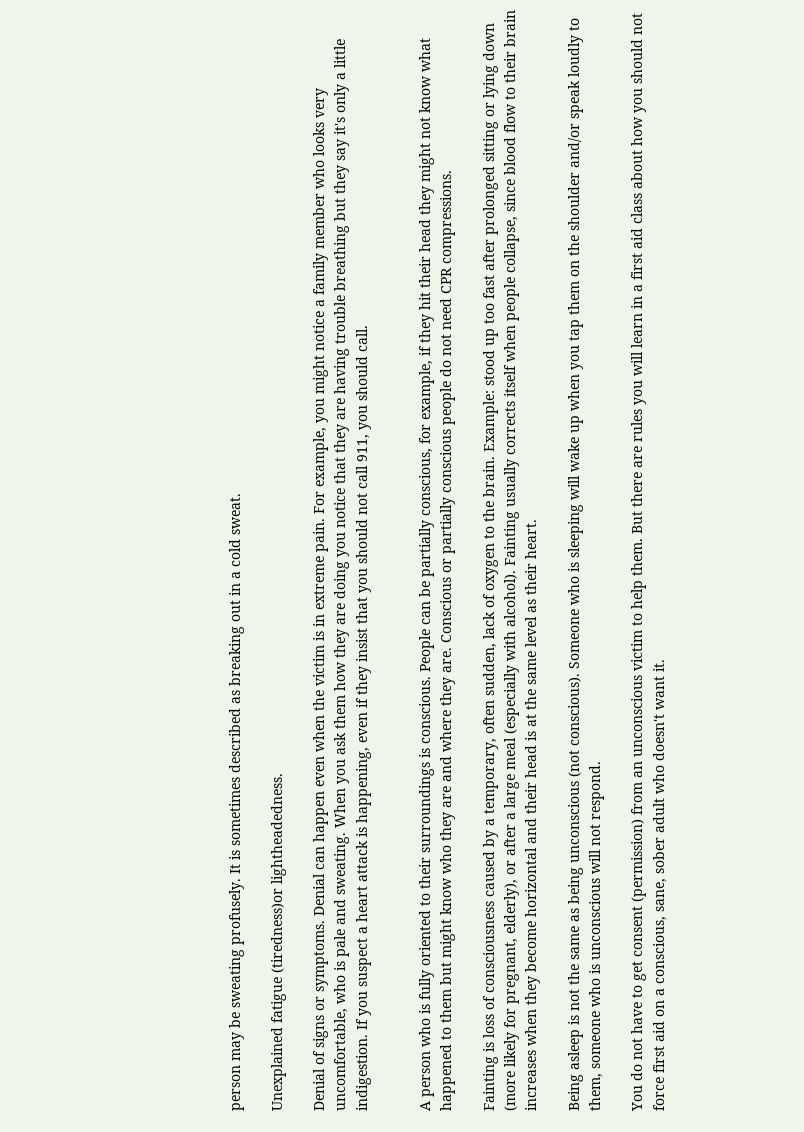person may be sweating profusely. It is sometimes described as breaking out in a cold sweat.

Unexplained fatigue (tiredness)or lightheadedness.

Denial of signs or symptoms. Denial can happen even when the victim is in extreme pain. For example, you might notice a family member who looks very uncomfortable, who is pale and sweating. When you ask them how they are doing you notice that they are having trouble breathing but they say it's only a little indigestion. If you suspect a heart attack is happening, even if they insist that you should not call 911, you should call.


A person who is fully oriented to their surroundings is conscious. People can be partially conscious, for example, if they hit their head they might not know what happened to them but might know who they are and where they are. Conscious or partially conscious people do not need CPR compressions.

Fainting is loss of consciousness caused by a temporary, often sudden, lack of oxygen to the brain. Example: stood up too fast after prolonged sitting or lying down (more likely for pregnant, elderly), or after a large meal (especially with alcohol). Fainting usually corrects itself when people collapse, since blood flow to their brain increases when they become horizontal and their head is at the same level as their heart.

Being asleep is not the same as being unconscious (not conscious). Someone who is sleeping will wake up when you tap them on the shoulder and/or speak loudly to them, someone who is unconscious will not respond.

You do not have to get consent (permission) from an unconscious victim to help them. But there are rules you will learn in a first aid class about how you should not force first aid on a conscious, sane, sober adult who doesn't want it.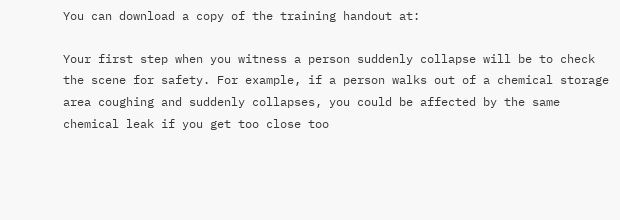You can download a copy of the training handout at:

Your first step when you witness a person suddenly collapse will be to check the scene for safety. For example, if a person walks out of a chemical storage area coughing and suddenly collapses, you could be affected by the same chemical leak if you get too close too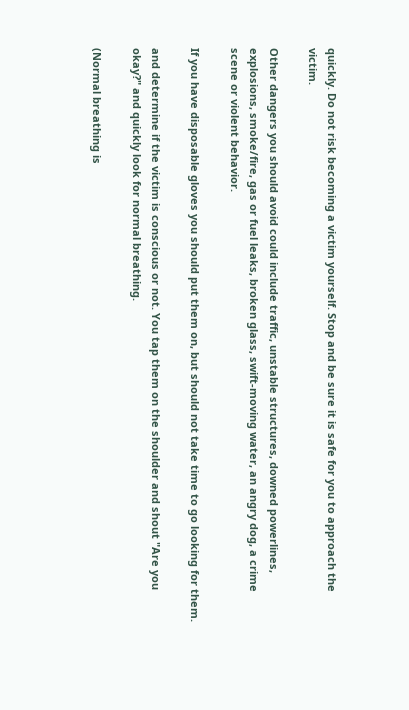quickly. Do not risk becoming a victim yourself. Stop and be sure it is safe for you to approach the victim.

Other dangers you should avoid could include traffic, unstable structures, downed powerlines, explosions, smoke/fire, gas or fuel leaks, broken glass, swift-moving water, an angry dog, a crime scene or violent behavior.

If you have disposable gloves you should put them on, but should not take time to go looking for them.

and determine if the victim is conscious or not. You tap them on the shoulder and shout "Are you okay?" and quickly look for normal breathing.

(Normal breathing is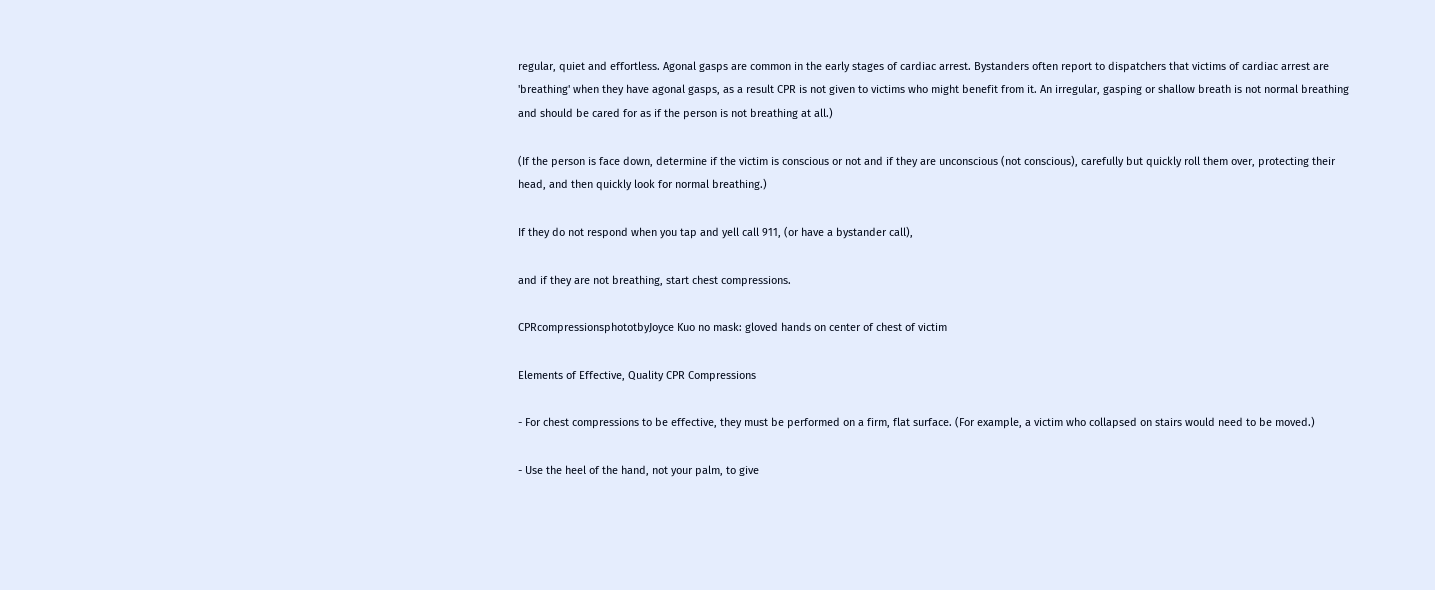regular, quiet and effortless. Agonal gasps are common in the early stages of cardiac arrest. Bystanders often report to dispatchers that victims of cardiac arrest are 'breathing' when they have agonal gasps, as a result CPR is not given to victims who might benefit from it. An irregular, gasping or shallow breath is not normal breathing and should be cared for as if the person is not breathing at all.)

(If the person is face down, determine if the victim is conscious or not and if they are unconscious (not conscious), carefully but quickly roll them over, protecting their head, and then quickly look for normal breathing.)

If they do not respond when you tap and yell call 911, (or have a bystander call),

and if they are not breathing, start chest compressions.

CPRcompressionsphototbyJoyce Kuo no mask: gloved hands on center of chest of victim

Elements of Effective, Quality CPR Compressions

- For chest compressions to be effective, they must be performed on a firm, flat surface. (For example, a victim who collapsed on stairs would need to be moved.)

- Use the heel of the hand, not your palm, to give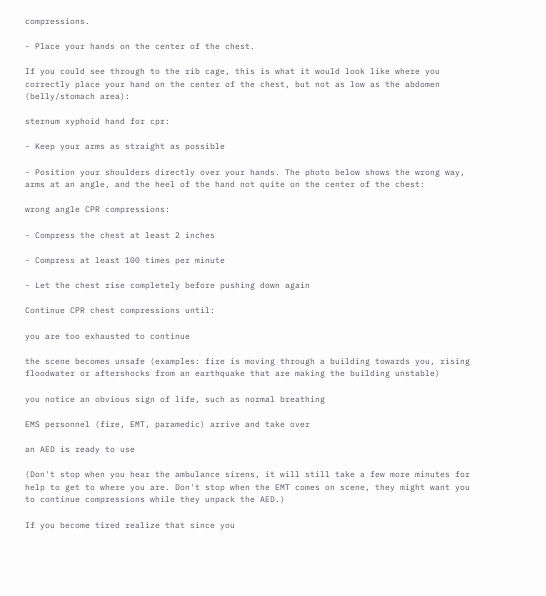compressions.

- Place your hands on the center of the chest.

If you could see through to the rib cage, this is what it would look like where you correctly place your hand on the center of the chest, but not as low as the abdomen (belly/stomach area):

sternum xyphoid hand for cpr:

- Keep your arms as straight as possible

- Position your shoulders directly over your hands. The photo below shows the wrong way, arms at an angle, and the heel of the hand not quite on the center of the chest:

wrong angle CPR compressions:

- Compress the chest at least 2 inches

- Compress at least 100 times per minute

- Let the chest rise completely before pushing down again

Continue CPR chest compressions until:

you are too exhausted to continue

the scene becomes unsafe (examples: fire is moving through a building towards you, rising floodwater or aftershocks from an earthquake that are making the building unstable)

you notice an obvious sign of life, such as normal breathing

EMS personnel (fire, EMT, paramedic) arrive and take over

an AED is ready to use

(Don't stop when you hear the ambulance sirens, it will still take a few more minutes for help to get to where you are. Don't stop when the EMT comes on scene, they might want you to continue compressions while they unpack the AED.)

If you become tired realize that since you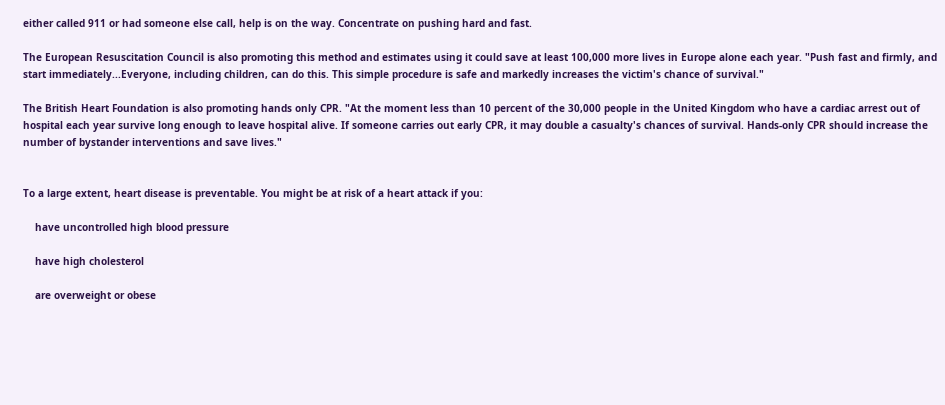either called 911 or had someone else call, help is on the way. Concentrate on pushing hard and fast.

The European Resuscitation Council is also promoting this method and estimates using it could save at least 100,000 more lives in Europe alone each year. "Push fast and firmly, and start immediately...Everyone, including children, can do this. This simple procedure is safe and markedly increases the victim's chance of survival."

The British Heart Foundation is also promoting hands only CPR. "At the moment less than 10 percent of the 30,000 people in the United Kingdom who have a cardiac arrest out of hospital each year survive long enough to leave hospital alive. If someone carries out early CPR, it may double a casualty's chances of survival. Hands-only CPR should increase the number of bystander interventions and save lives."


To a large extent, heart disease is preventable. You might be at risk of a heart attack if you:

    have uncontrolled high blood pressure

    have high cholesterol

    are overweight or obese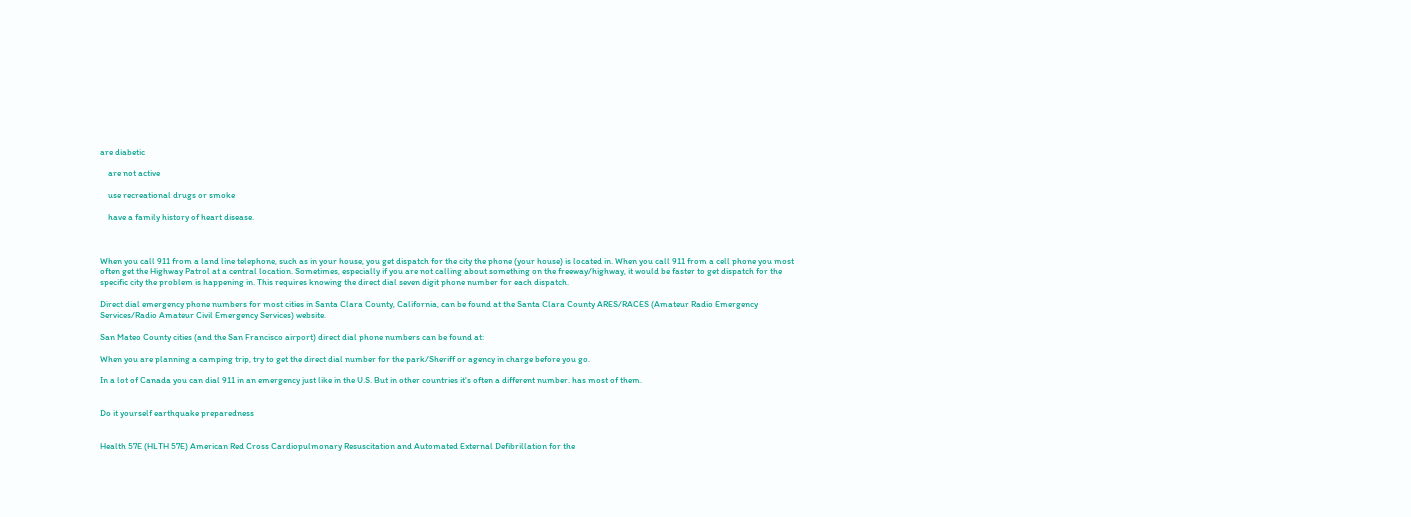are diabetic

    are not active

    use recreational drugs or smoke

    have a family history of heart disease.



When you call 911 from a land line telephone, such as in your house, you get dispatch for the city the phone (your house) is located in. When you call 911 from a cell phone you most often get the Highway Patrol at a central location. Sometimes, especially if you are not calling about something on the freeway/highway, it would be faster to get dispatch for the specific city the problem is happening in. This requires knowing the direct dial seven digit phone number for each dispatch.

Direct dial emergency phone numbers for most cities in Santa Clara County, California, can be found at the Santa Clara County ARES/RACES (Amateur Radio Emergency Services/Radio Amateur Civil Emergency Services) website.

San Mateo County cities (and the San Francisco airport) direct dial phone numbers can be found at:

When you are planning a camping trip, try to get the direct dial number for the park/Sheriff or agency in charge before you go.

In a lot of Canada you can dial 911 in an emergency just like in the U.S. But in other countries it's often a different number. has most of them.


Do it yourself earthquake preparedness


Health 57E (HLTH 57E) American Red Cross Cardiopulmonary Resuscitation and Automated External Defibrillation for the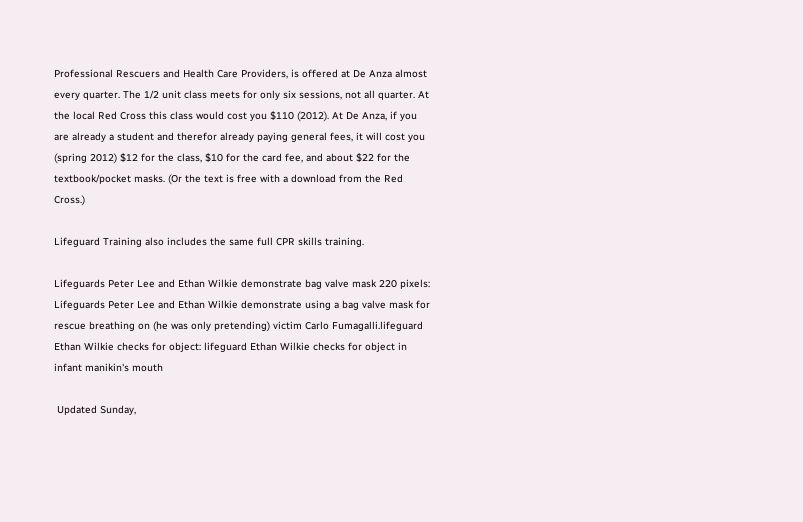Professional Rescuers and Health Care Providers, is offered at De Anza almost every quarter. The 1/2 unit class meets for only six sessions, not all quarter. At the local Red Cross this class would cost you $110 (2012). At De Anza, if you are already a student and therefor already paying general fees, it will cost you (spring 2012) $12 for the class, $10 for the card fee, and about $22 for the textbook/pocket masks. (Or the text is free with a download from the Red Cross.)

Lifeguard Training also includes the same full CPR skills training.

Lifeguards Peter Lee and Ethan Wilkie demonstrate bag valve mask 220 pixels: Lifeguards Peter Lee and Ethan Wilkie demonstrate using a bag valve mask for rescue breathing on (he was only pretending) victim Carlo Fumagalli.lifeguard Ethan Wilkie checks for object: lifeguard Ethan Wilkie checks for object in infant manikin's mouth

 Updated Sunday,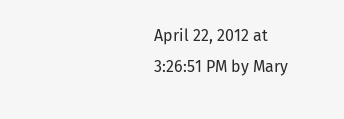April 22, 2012 at 3:26:51 PM by Mary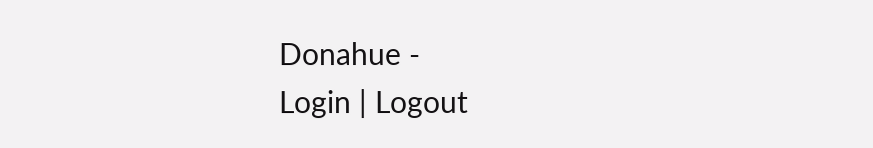Donahue -
Login | Logout